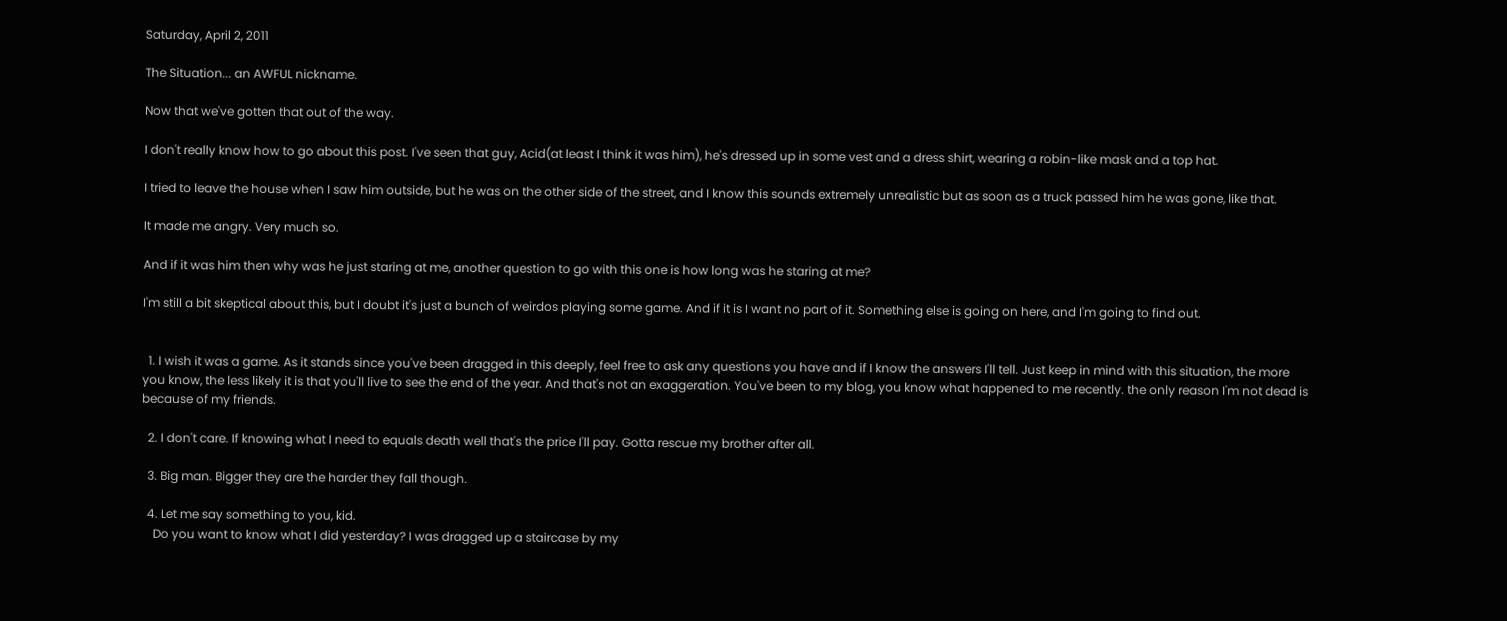Saturday, April 2, 2011

The Situation... an AWFUL nickname.

Now that we've gotten that out of the way.

I don't really know how to go about this post. I've seen that guy, Acid(at least I think it was him), he's dressed up in some vest and a dress shirt, wearing a robin-like mask and a top hat.

I tried to leave the house when I saw him outside, but he was on the other side of the street, and I know this sounds extremely unrealistic but as soon as a truck passed him he was gone, like that.

It made me angry. Very much so.

And if it was him then why was he just staring at me, another question to go with this one is how long was he staring at me?

I'm still a bit skeptical about this, but I doubt it's just a bunch of weirdos playing some game. And if it is I want no part of it. Something else is going on here, and I'm going to find out.


  1. I wish it was a game. As it stands since you've been dragged in this deeply, feel free to ask any questions you have and if I know the answers I'll tell. Just keep in mind with this situation, the more you know, the less likely it is that you'll live to see the end of the year. And that's not an exaggeration. You've been to my blog, you know what happened to me recently. the only reason I'm not dead is because of my friends.

  2. I don't care. If knowing what I need to equals death well that's the price I'll pay. Gotta rescue my brother after all.

  3. Big man. Bigger they are the harder they fall though.

  4. Let me say something to you, kid.
    Do you want to know what I did yesterday? I was dragged up a staircase by my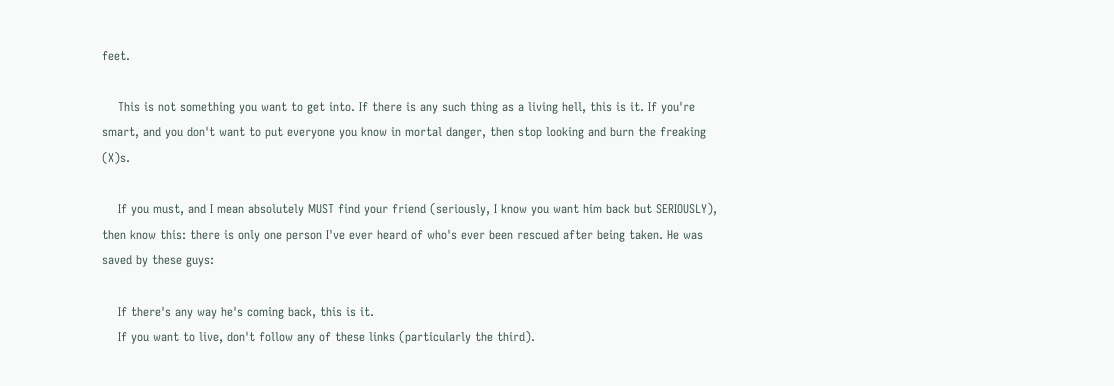feet.

    This is not something you want to get into. If there is any such thing as a living hell, this is it. If you're smart, and you don't want to put everyone you know in mortal danger, then stop looking and burn the freaking (X)s.

    If you must, and I mean absolutely MUST find your friend (seriously, I know you want him back but SERIOUSLY), then know this: there is only one person I've ever heard of who's ever been rescued after being taken. He was saved by these guys:

    If there's any way he's coming back, this is it.
    If you want to live, don't follow any of these links (particularly the third).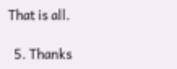That is all.

  5. Thanks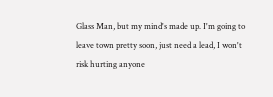Glass Man, but my mind's made up. I'm going to leave town pretty soon, just need a lead, I won't risk hurting anyone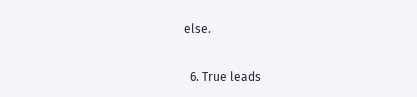else.

  6. True leads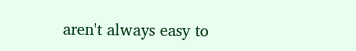aren't always easy to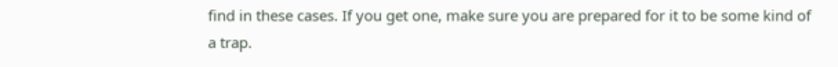find in these cases. If you get one, make sure you are prepared for it to be some kind of a trap.